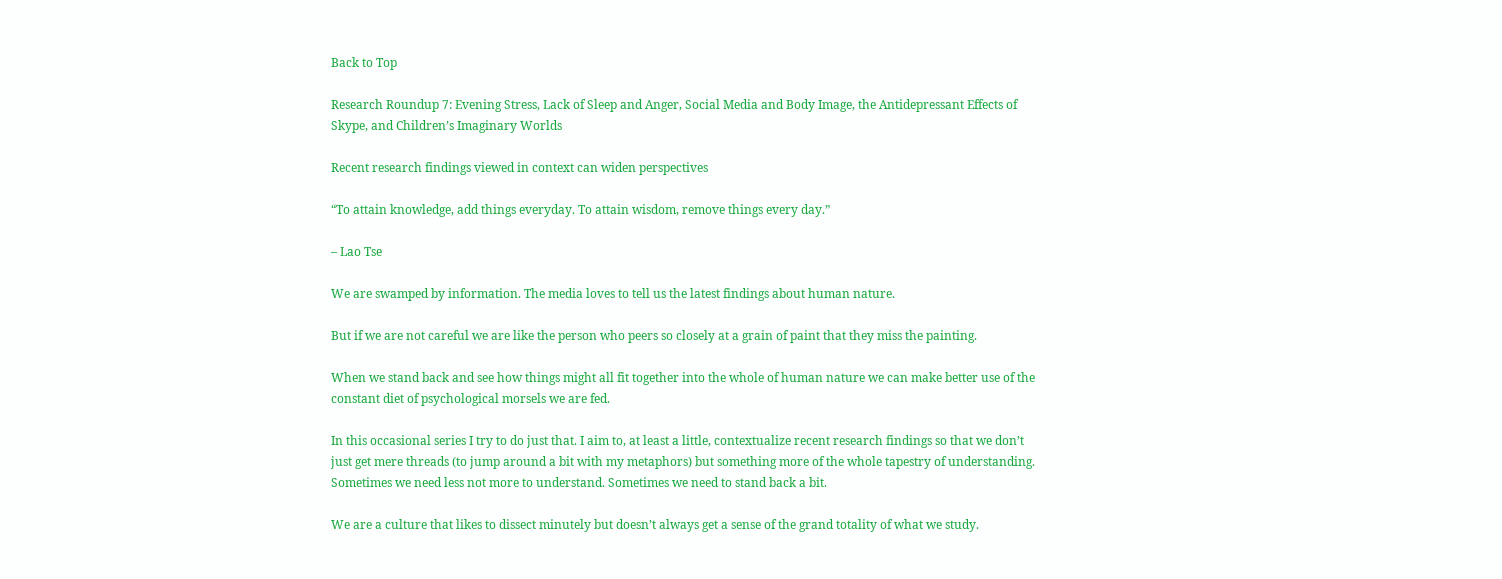Back to Top

Research Roundup 7: Evening Stress, Lack of Sleep and Anger, Social Media and Body Image, the Antidepressant Effects of Skype, and Children’s Imaginary Worlds

Recent research findings viewed in context can widen perspectives

“To attain knowledge, add things everyday. To attain wisdom, remove things every day.”

– Lao Tse

We are swamped by information. The media loves to tell us the latest findings about human nature.

But if we are not careful we are like the person who peers so closely at a grain of paint that they miss the painting.

When we stand back and see how things might all fit together into the whole of human nature we can make better use of the constant diet of psychological morsels we are fed.

In this occasional series I try to do just that. I aim to, at least a little, contextualize recent research findings so that we don’t just get mere threads (to jump around a bit with my metaphors) but something more of the whole tapestry of understanding. Sometimes we need less not more to understand. Sometimes we need to stand back a bit.

We are a culture that likes to dissect minutely but doesn’t always get a sense of the grand totality of what we study.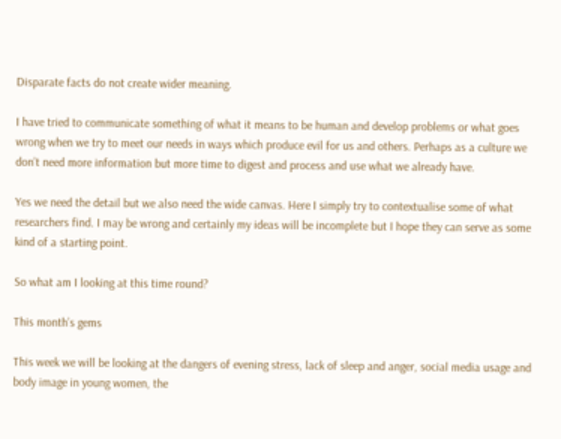Disparate facts do not create wider meaning.

I have tried to communicate something of what it means to be human and develop problems or what goes wrong when we try to meet our needs in ways which produce evil for us and others. Perhaps as a culture we don’t need more information but more time to digest and process and use what we already have.

Yes we need the detail but we also need the wide canvas. Here I simply try to contextualise some of what researchers find. I may be wrong and certainly my ideas will be incomplete but I hope they can serve as some kind of a starting point.

So what am I looking at this time round?

This month’s gems

This week we will be looking at the dangers of evening stress, lack of sleep and anger, social media usage and body image in young women, the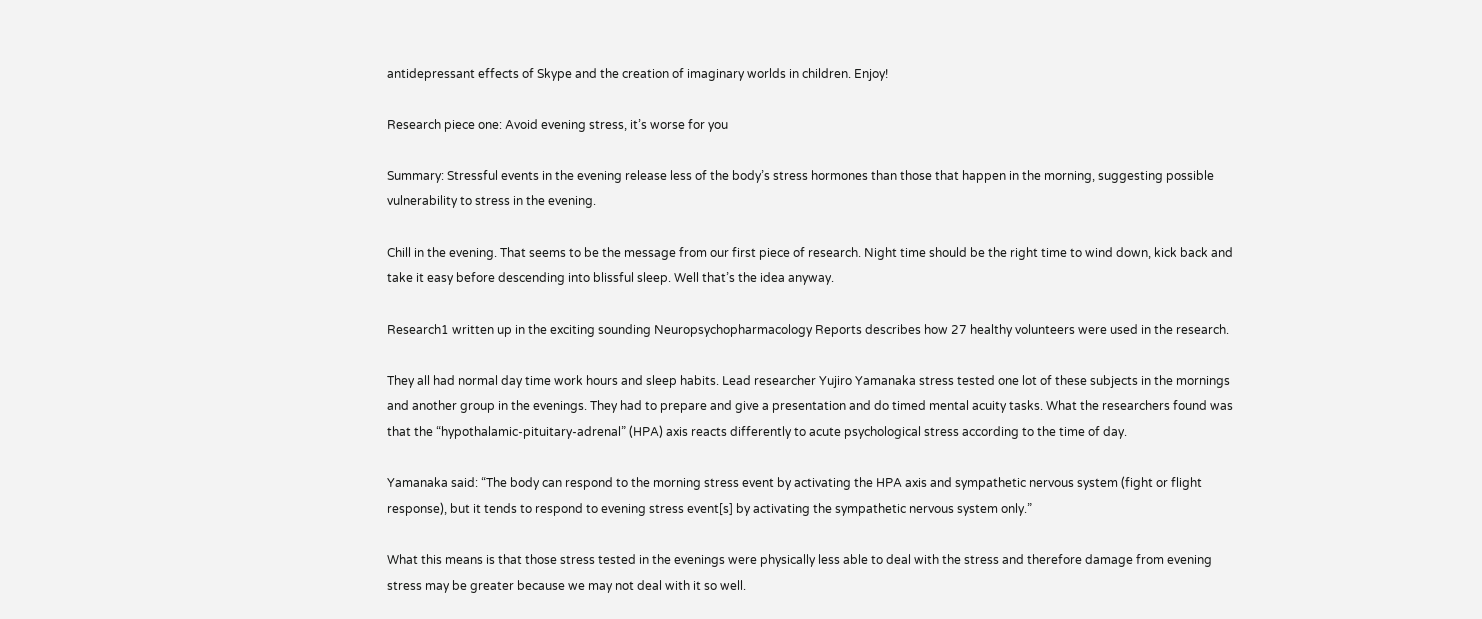antidepressant effects of Skype and the creation of imaginary worlds in children. Enjoy!

Research piece one: Avoid evening stress, it’s worse for you

Summary: Stressful events in the evening release less of the body’s stress hormones than those that happen in the morning, suggesting possible vulnerability to stress in the evening.

Chill in the evening. That seems to be the message from our first piece of research. Night time should be the right time to wind down, kick back and take it easy before descending into blissful sleep. Well that’s the idea anyway.

Research1 written up in the exciting sounding Neuropsychopharmacology Reports describes how 27 healthy volunteers were used in the research.

They all had normal day time work hours and sleep habits. Lead researcher Yujiro Yamanaka stress tested one lot of these subjects in the mornings and another group in the evenings. They had to prepare and give a presentation and do timed mental acuity tasks. What the researchers found was that the “hypothalamic-pituitary-adrenal” (HPA) axis reacts differently to acute psychological stress according to the time of day.

Yamanaka said: “The body can respond to the morning stress event by activating the HPA axis and sympathetic nervous system (fight or flight response), but it tends to respond to evening stress event[s] by activating the sympathetic nervous system only.”

What this means is that those stress tested in the evenings were physically less able to deal with the stress and therefore damage from evening stress may be greater because we may not deal with it so well.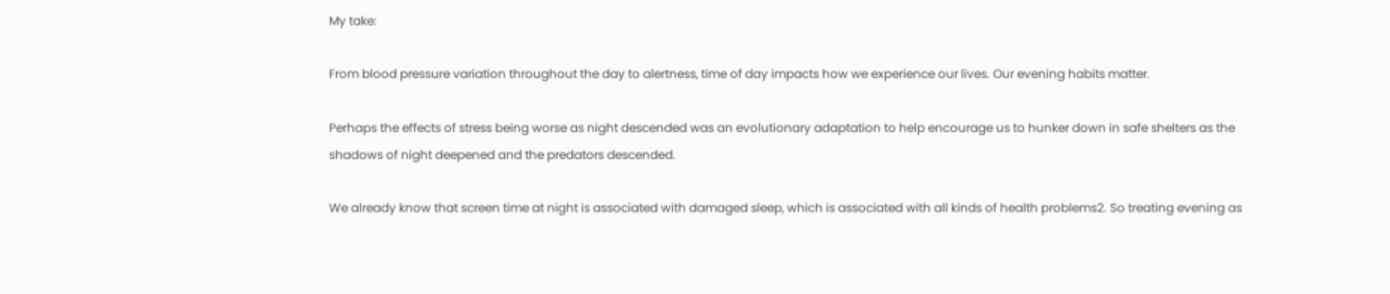My take:

From blood pressure variation throughout the day to alertness, time of day impacts how we experience our lives. Our evening habits matter.

Perhaps the effects of stress being worse as night descended was an evolutionary adaptation to help encourage us to hunker down in safe shelters as the shadows of night deepened and the predators descended.

We already know that screen time at night is associated with damaged sleep, which is associated with all kinds of health problems2. So treating evening as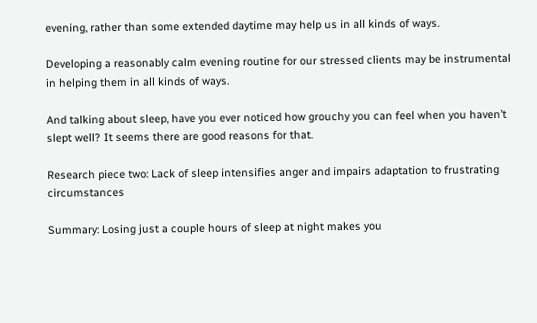evening, rather than some extended daytime may help us in all kinds of ways.

Developing a reasonably calm evening routine for our stressed clients may be instrumental in helping them in all kinds of ways.

And talking about sleep, have you ever noticed how grouchy you can feel when you haven’t slept well? It seems there are good reasons for that.

Research piece two: Lack of sleep intensifies anger and impairs adaptation to frustrating circumstances

Summary: Losing just a couple hours of sleep at night makes you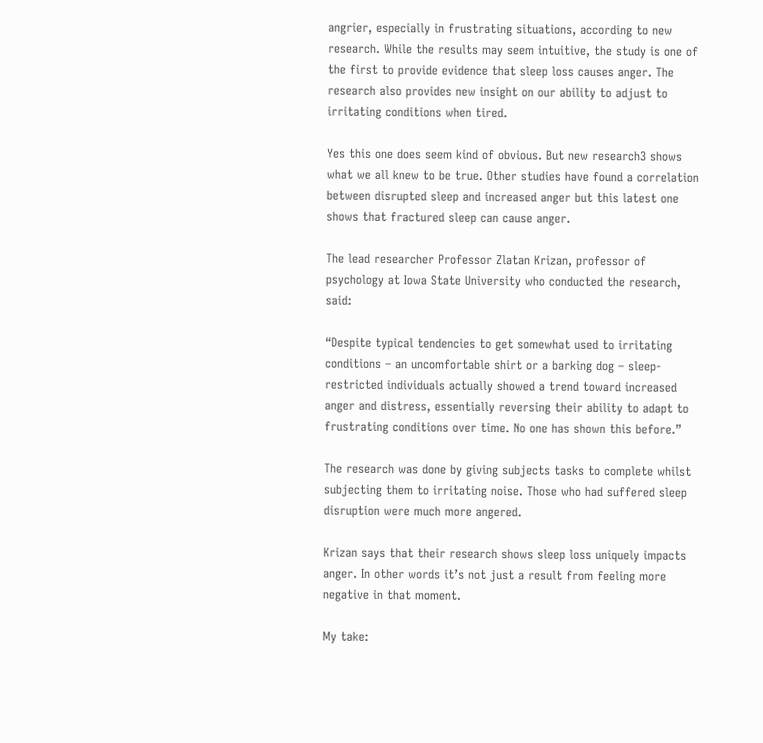angrier, especially in frustrating situations, according to new research. While the results may seem intuitive, the study is one of the first to provide evidence that sleep loss causes anger. The research also provides new insight on our ability to adjust to irritating conditions when tired.

Yes this one does seem kind of obvious. But new research3 shows what we all knew to be true. Other studies have found a correlation between disrupted sleep and increased anger but this latest one shows that fractured sleep can cause anger.

The lead researcher Professor Zlatan Krizan, professor of psychology at Iowa State University who conducted the research, said:

“Despite typical tendencies to get somewhat used to irritating conditions – an uncomfortable shirt or a barking dog – sleep-restricted individuals actually showed a trend toward increased anger and distress, essentially reversing their ability to adapt to frustrating conditions over time. No one has shown this before.”

The research was done by giving subjects tasks to complete whilst subjecting them to irritating noise. Those who had suffered sleep disruption were much more angered.

Krizan says that their research shows sleep loss uniquely impacts anger. In other words it’s not just a result from feeling more negative in that moment.

My take: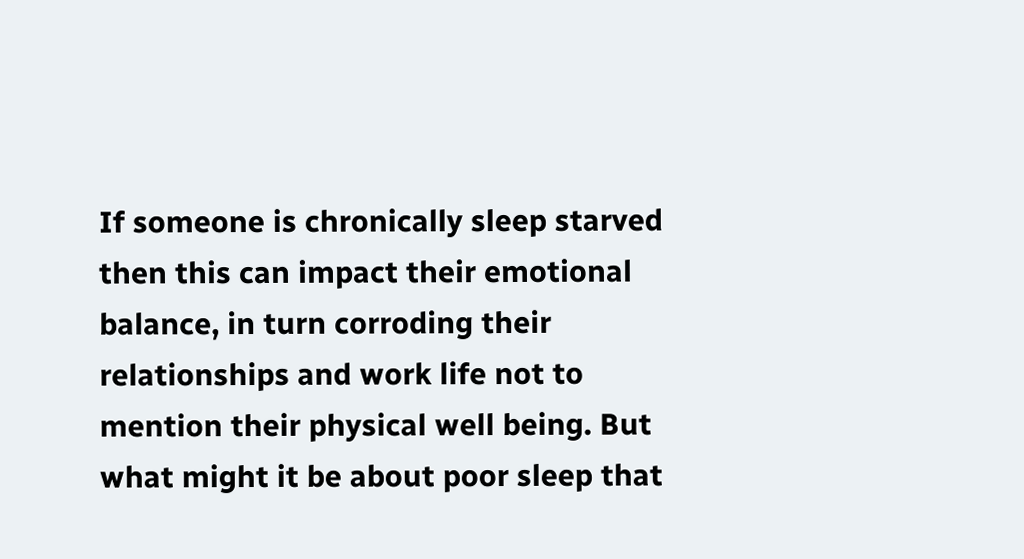If someone is chronically sleep starved then this can impact their emotional balance, in turn corroding their relationships and work life not to mention their physical well being. But what might it be about poor sleep that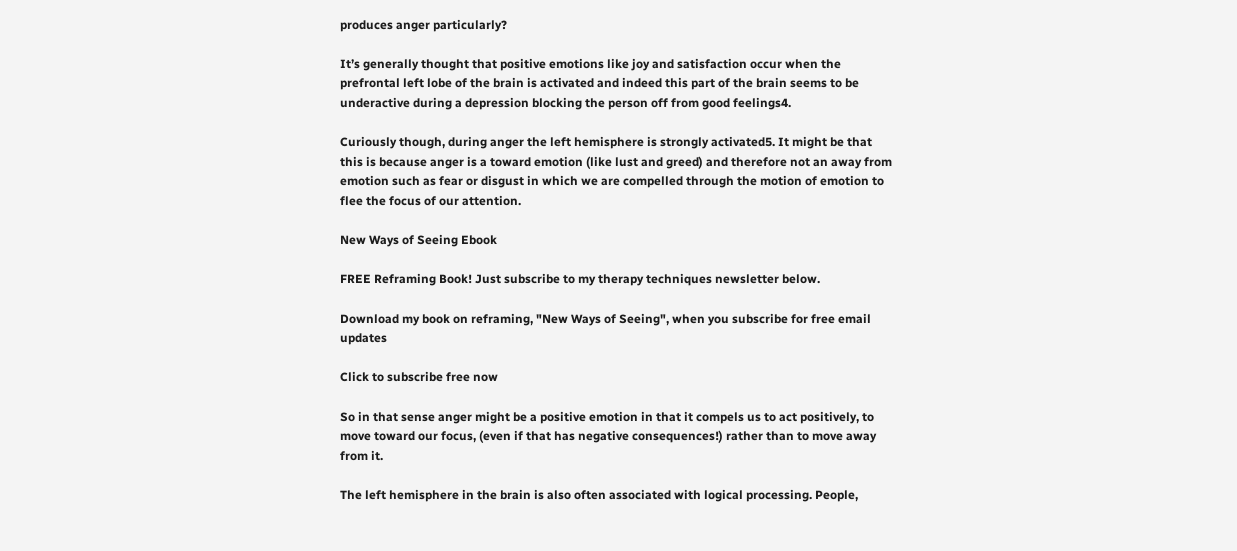produces anger particularly?

It’s generally thought that positive emotions like joy and satisfaction occur when the prefrontal left lobe of the brain is activated and indeed this part of the brain seems to be underactive during a depression blocking the person off from good feelings4.

Curiously though, during anger the left hemisphere is strongly activated5. It might be that this is because anger is a toward emotion (like lust and greed) and therefore not an away from emotion such as fear or disgust in which we are compelled through the motion of emotion to flee the focus of our attention.

New Ways of Seeing Ebook

FREE Reframing Book! Just subscribe to my therapy techniques newsletter below.

Download my book on reframing, "New Ways of Seeing", when you subscribe for free email updates

Click to subscribe free now

So in that sense anger might be a positive emotion in that it compels us to act positively, to move toward our focus, (even if that has negative consequences!) rather than to move away from it.

The left hemisphere in the brain is also often associated with logical processing. People,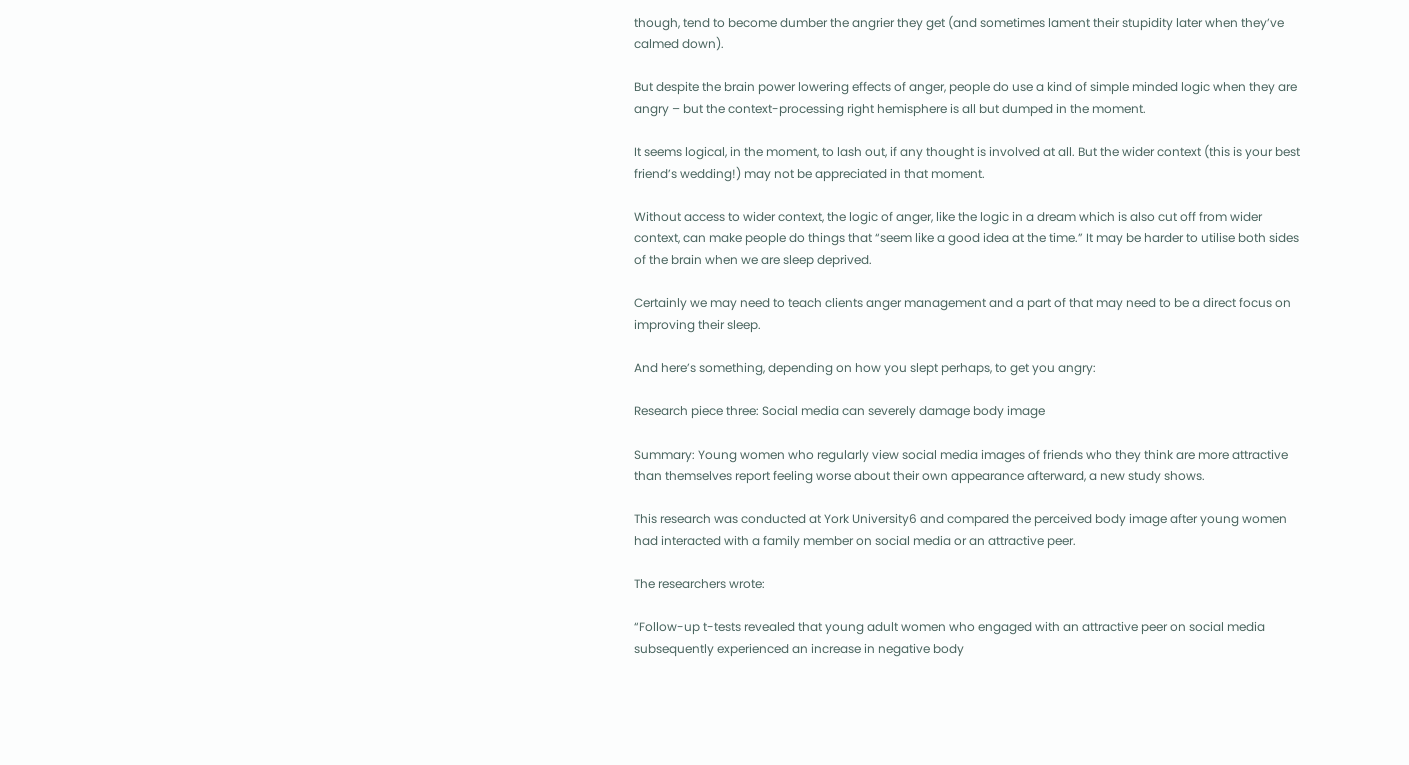though, tend to become dumber the angrier they get (and sometimes lament their stupidity later when they’ve calmed down).

But despite the brain power lowering effects of anger, people do use a kind of simple minded logic when they are angry – but the context-processing right hemisphere is all but dumped in the moment.

It seems logical, in the moment, to lash out, if any thought is involved at all. But the wider context (this is your best friend’s wedding!) may not be appreciated in that moment.

Without access to wider context, the logic of anger, like the logic in a dream which is also cut off from wider context, can make people do things that “seem like a good idea at the time.” It may be harder to utilise both sides of the brain when we are sleep deprived.

Certainly we may need to teach clients anger management and a part of that may need to be a direct focus on improving their sleep.

And here’s something, depending on how you slept perhaps, to get you angry:

Research piece three: Social media can severely damage body image

Summary: Young women who regularly view social media images of friends who they think are more attractive than themselves report feeling worse about their own appearance afterward, a new study shows.

This research was conducted at York University6 and compared the perceived body image after young women had interacted with a family member on social media or an attractive peer.

The researchers wrote:

“Follow-up t-tests revealed that young adult women who engaged with an attractive peer on social media subsequently experienced an increase in negative body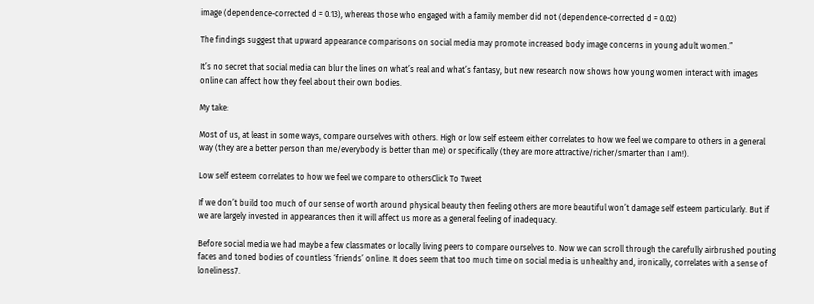image (dependence-corrected d = 0.13), whereas those who engaged with a family member did not (dependence-corrected d = 0.02)

The findings suggest that upward appearance comparisons on social media may promote increased body image concerns in young adult women.”

It’s no secret that social media can blur the lines on what’s real and what’s fantasy, but new research now shows how young women interact with images online can affect how they feel about their own bodies.

My take:

Most of us, at least in some ways, compare ourselves with others. High or low self esteem either correlates to how we feel we compare to others in a general way (they are a better person than me/everybody is better than me) or specifically (they are more attractive/richer/smarter than I am!).

Low self esteem correlates to how we feel we compare to othersClick To Tweet

If we don’t build too much of our sense of worth around physical beauty then feeling others are more beautiful won’t damage self esteem particularly. But if we are largely invested in appearances then it will affect us more as a general feeling of inadequacy.

Before social media we had maybe a few classmates or locally living peers to compare ourselves to. Now we can scroll through the carefully airbrushed pouting faces and toned bodies of countless ‘friends’ online. It does seem that too much time on social media is unhealthy and, ironically, correlates with a sense of loneliness7.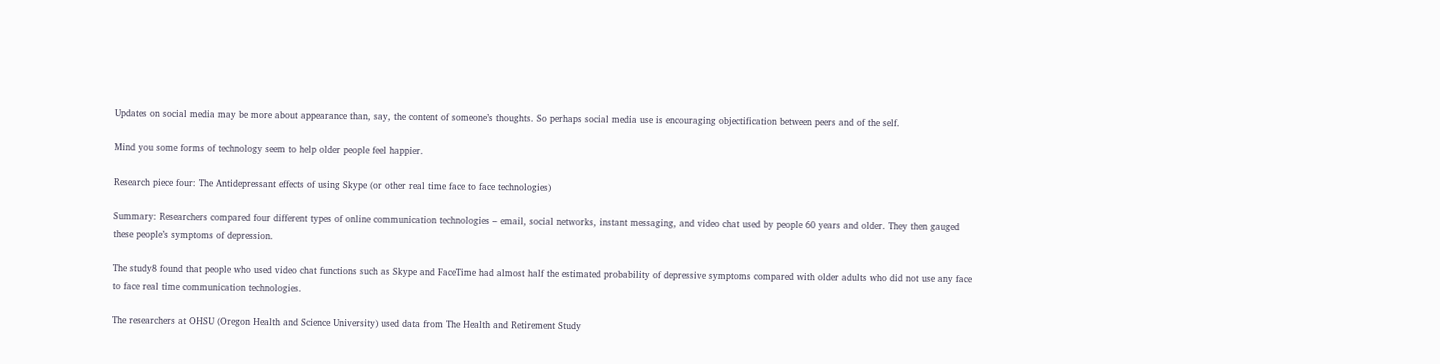Updates on social media may be more about appearance than, say, the content of someone’s thoughts. So perhaps social media use is encouraging objectification between peers and of the self.

Mind you some forms of technology seem to help older people feel happier.

Research piece four: The Antidepressant effects of using Skype (or other real time face to face technologies)

Summary: Researchers compared four different types of online communication technologies – email, social networks, instant messaging, and video chat used by people 60 years and older. They then gauged these people’s symptoms of depression.

The study8 found that people who used video chat functions such as Skype and FaceTime had almost half the estimated probability of depressive symptoms compared with older adults who did not use any face to face real time communication technologies.

The researchers at OHSU (Oregon Health and Science University) used data from The Health and Retirement Study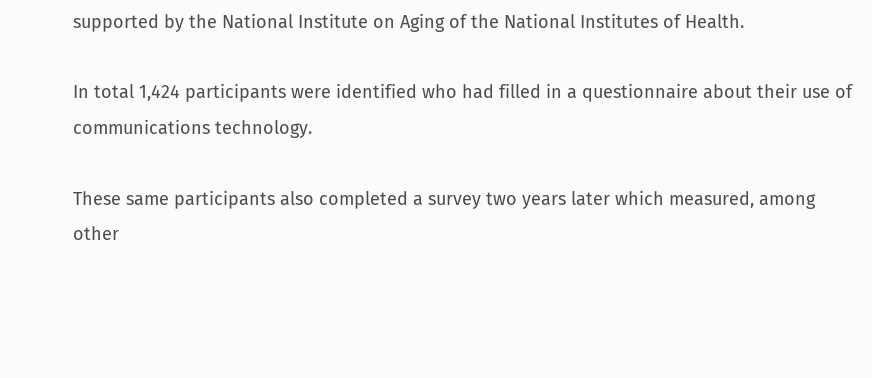supported by the National Institute on Aging of the National Institutes of Health.

In total 1,424 participants were identified who had filled in a questionnaire about their use of communications technology.

These same participants also completed a survey two years later which measured, among other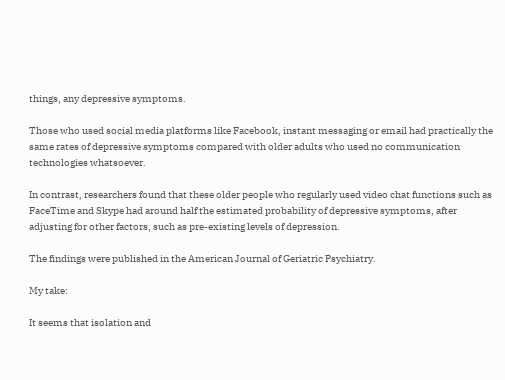things, any depressive symptoms.

Those who used social media platforms like Facebook, instant messaging or email had practically the same rates of depressive symptoms compared with older adults who used no communication technologies whatsoever.

In contrast, researchers found that these older people who regularly used video chat functions such as FaceTime and Skype had around half the estimated probability of depressive symptoms, after adjusting for other factors, such as pre-existing levels of depression.

The findings were published in the American Journal of Geriatric Psychiatry.

My take:

It seems that isolation and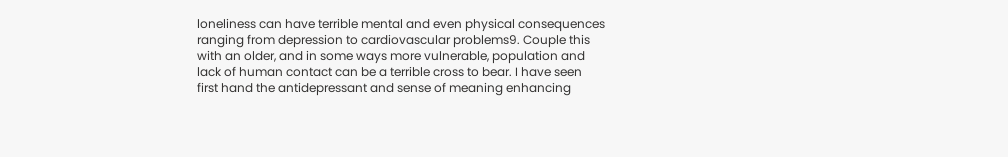loneliness can have terrible mental and even physical consequences ranging from depression to cardiovascular problems9. Couple this with an older, and in some ways more vulnerable, population and lack of human contact can be a terrible cross to bear. I have seen first hand the antidepressant and sense of meaning enhancing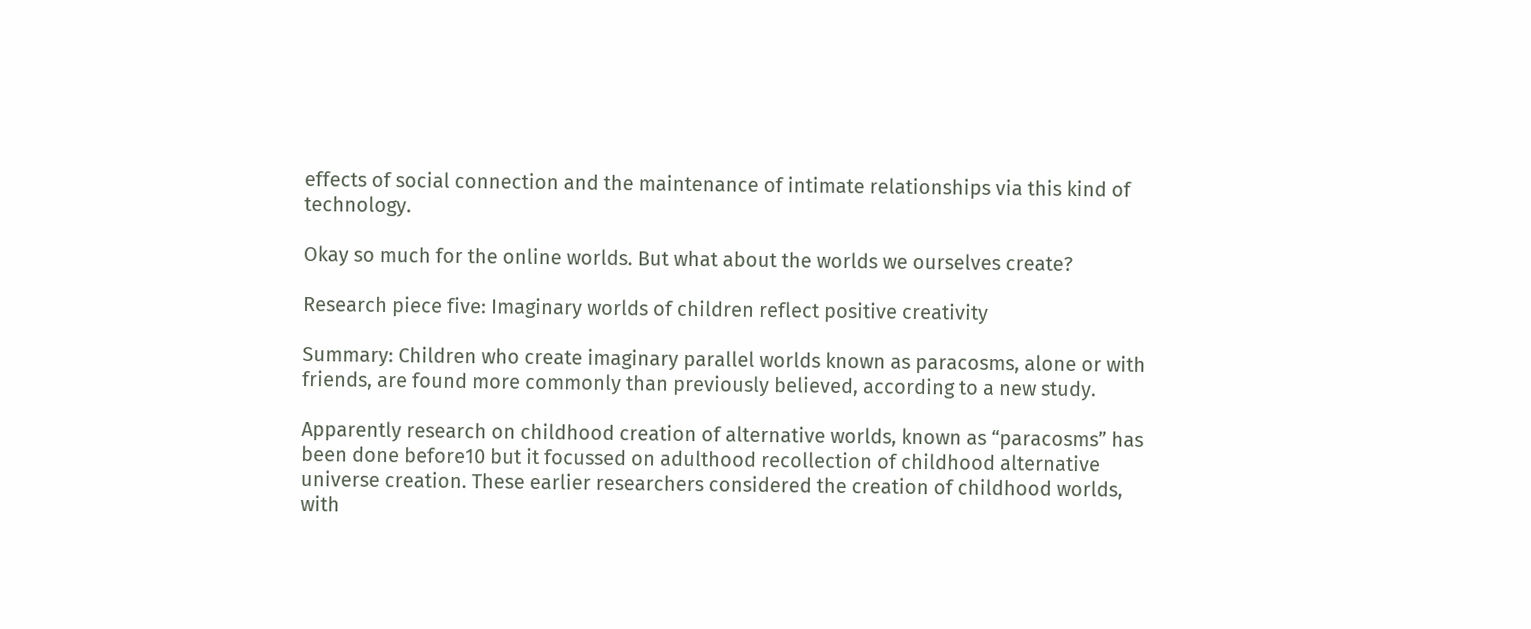effects of social connection and the maintenance of intimate relationships via this kind of technology.

Okay so much for the online worlds. But what about the worlds we ourselves create?

Research piece five: Imaginary worlds of children reflect positive creativity

Summary: Children who create imaginary parallel worlds known as paracosms, alone or with friends, are found more commonly than previously believed, according to a new study.

Apparently research on childhood creation of alternative worlds, known as “paracosms” has been done before10 but it focussed on adulthood recollection of childhood alternative universe creation. These earlier researchers considered the creation of childhood worlds, with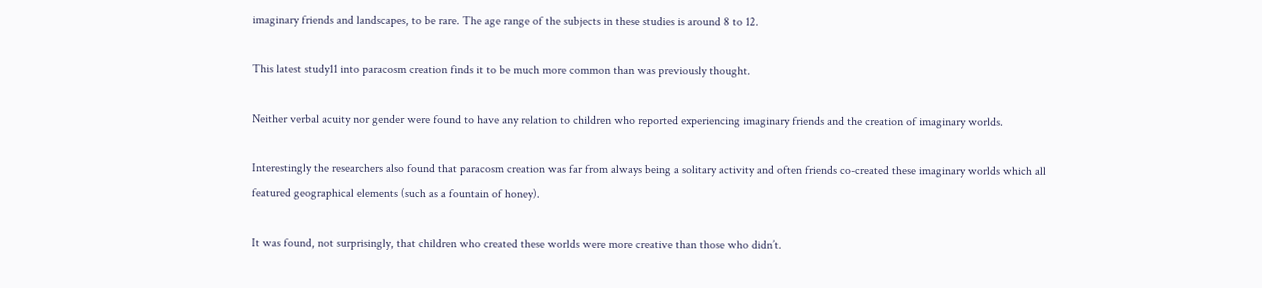imaginary friends and landscapes, to be rare. The age range of the subjects in these studies is around 8 to 12.

This latest study11 into paracosm creation finds it to be much more common than was previously thought.

Neither verbal acuity nor gender were found to have any relation to children who reported experiencing imaginary friends and the creation of imaginary worlds.

Interestingly the researchers also found that paracosm creation was far from always being a solitary activity and often friends co-created these imaginary worlds which all featured geographical elements (such as a fountain of honey).

It was found, not surprisingly, that children who created these worlds were more creative than those who didn’t.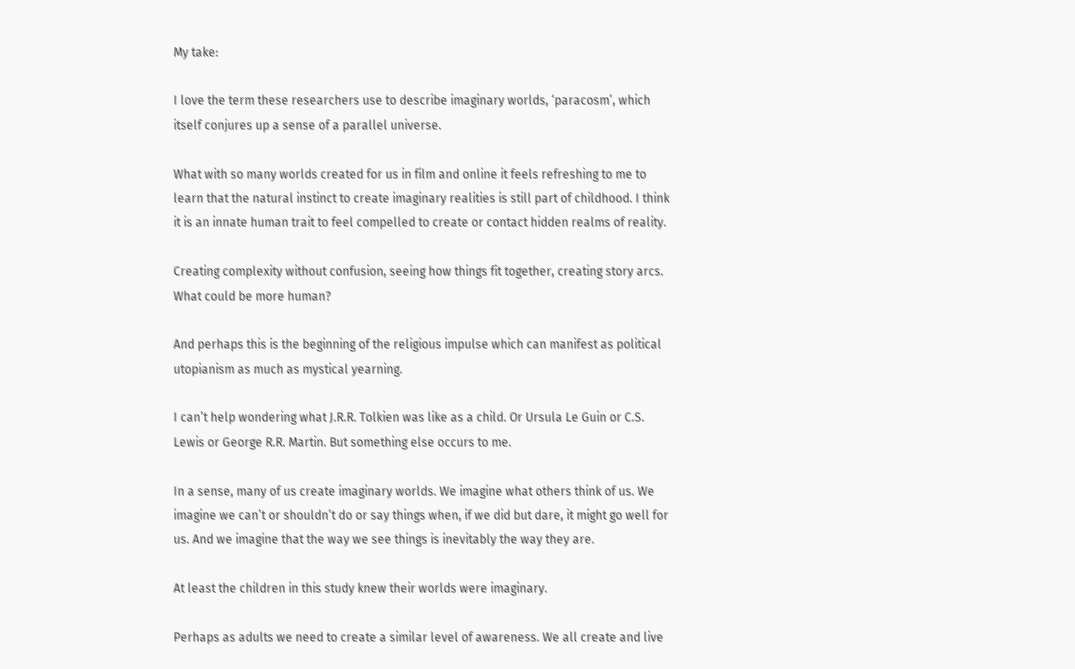My take:

I love the term these researchers use to describe imaginary worlds, ‘paracosm’, which itself conjures up a sense of a parallel universe.

What with so many worlds created for us in film and online it feels refreshing to me to learn that the natural instinct to create imaginary realities is still part of childhood. I think it is an innate human trait to feel compelled to create or contact hidden realms of reality.

Creating complexity without confusion, seeing how things fit together, creating story arcs. What could be more human?

And perhaps this is the beginning of the religious impulse which can manifest as political utopianism as much as mystical yearning.

I can’t help wondering what J.R.R. Tolkien was like as a child. Or Ursula Le Guin or C.S. Lewis or George R.R. Martin. But something else occurs to me.

In a sense, many of us create imaginary worlds. We imagine what others think of us. We imagine we can’t or shouldn’t do or say things when, if we did but dare, it might go well for us. And we imagine that the way we see things is inevitably the way they are.

At least the children in this study knew their worlds were imaginary.

Perhaps as adults we need to create a similar level of awareness. We all create and live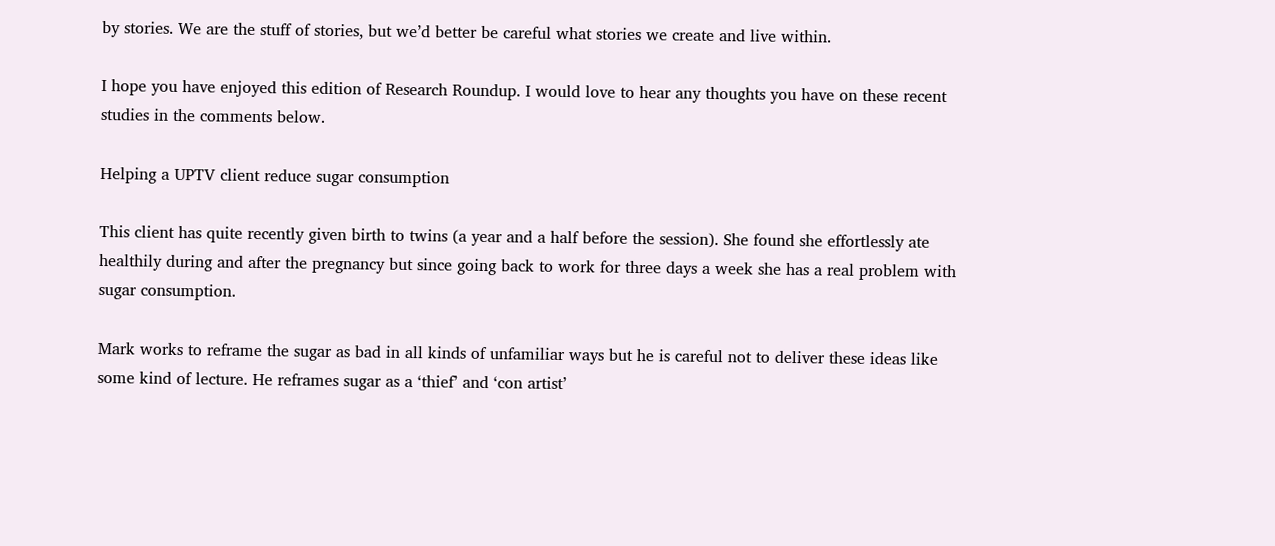by stories. We are the stuff of stories, but we’d better be careful what stories we create and live within.

I hope you have enjoyed this edition of Research Roundup. I would love to hear any thoughts you have on these recent studies in the comments below.

Helping a UPTV client reduce sugar consumption

This client has quite recently given birth to twins (a year and a half before the session). She found she effortlessly ate healthily during and after the pregnancy but since going back to work for three days a week she has a real problem with sugar consumption.

Mark works to reframe the sugar as bad in all kinds of unfamiliar ways but he is careful not to deliver these ideas like some kind of lecture. He reframes sugar as a ‘thief’ and ‘con artist’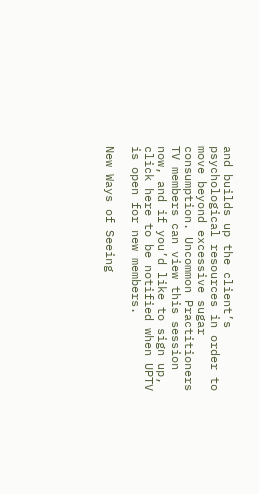and builds up the client’s psychological resources in order to move beyond excessive sugar consumption. Uncommon Practitioners TV members can view this session now, and if you’d like to sign up, click here to be notified when UPTV is open for new members.

New Ways of Seeing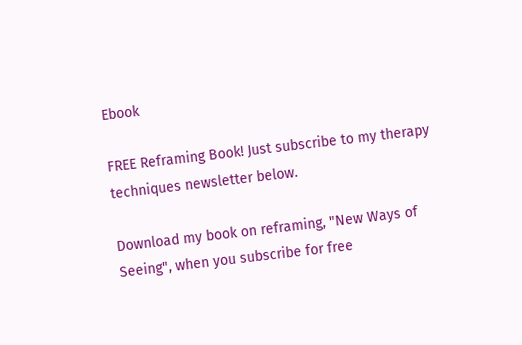Ebook

FREE Reframing Book! Just subscribe to my therapy techniques newsletter below.

Download my book on reframing, "New Ways of Seeing", when you subscribe for free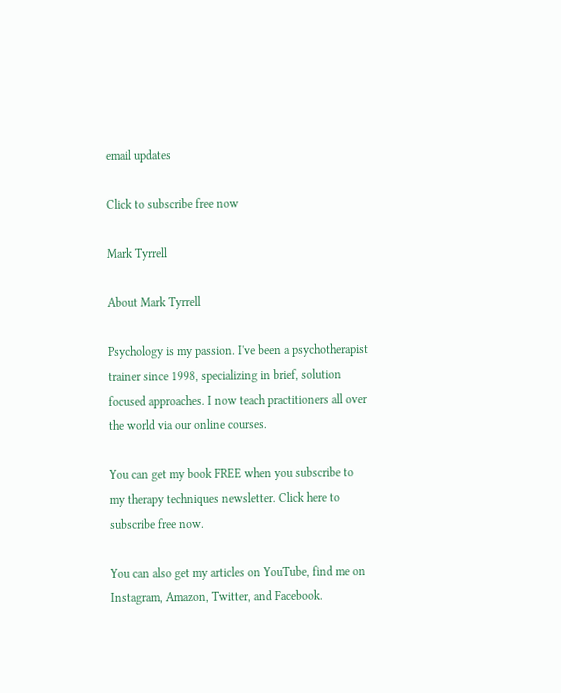email updates

Click to subscribe free now

Mark Tyrrell

About Mark Tyrrell

Psychology is my passion. I've been a psychotherapist trainer since 1998, specializing in brief, solution focused approaches. I now teach practitioners all over the world via our online courses.

You can get my book FREE when you subscribe to my therapy techniques newsletter. Click here to subscribe free now.

You can also get my articles on YouTube, find me on Instagram, Amazon, Twitter, and Facebook.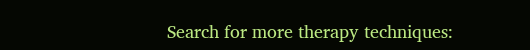Search for more therapy techniques: